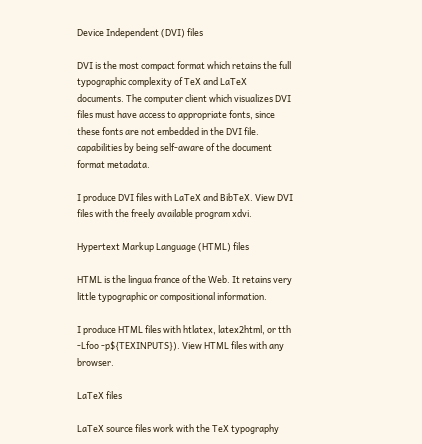Device Independent (DVI) files

DVI is the most compact format which retains the full typographic complexity of TeX and LaTeX documents. The computer client which visualizes DVI files must have access to appropriate fonts, since these fonts are not embedded in the DVI file. capabilities by being self-aware of the document format metadata.

I produce DVI files with LaTeX and BibTeX. View DVI files with the freely available program xdvi.

Hypertext Markup Language (HTML) files

HTML is the lingua france of the Web. It retains very little typographic or compositional information.

I produce HTML files with htlatex, latex2html, or tth -Lfoo -p${TEXINPUTS}). View HTML files with any browser.

LaTeX files

LaTeX source files work with the TeX typography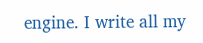engine. I write all my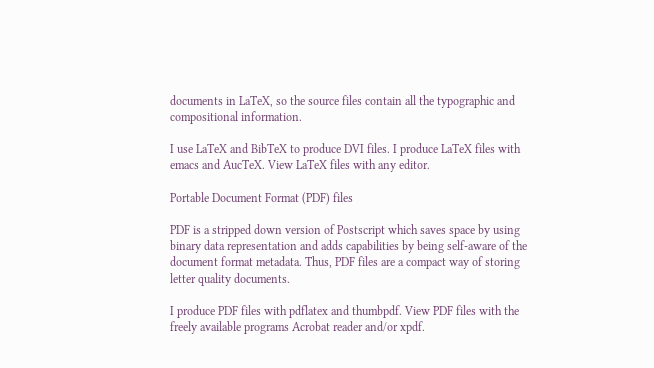documents in LaTeX, so the source files contain all the typographic and compositional information.

I use LaTeX and BibTeX to produce DVI files. I produce LaTeX files with emacs and AucTeX. View LaTeX files with any editor.

Portable Document Format (PDF) files

PDF is a stripped down version of Postscript which saves space by using binary data representation and adds capabilities by being self-aware of the document format metadata. Thus, PDF files are a compact way of storing letter quality documents.

I produce PDF files with pdflatex and thumbpdf. View PDF files with the freely available programs Acrobat reader and/or xpdf.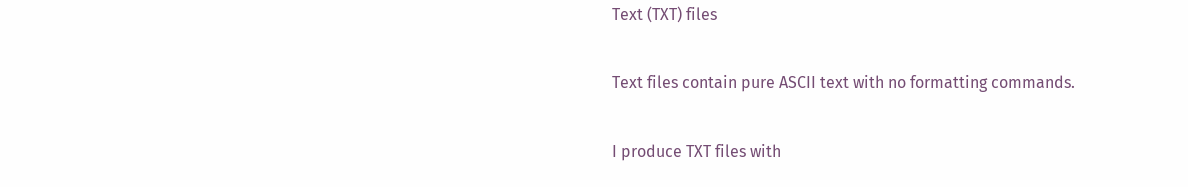Text (TXT) files

Text files contain pure ASCII text with no formatting commands.

I produce TXT files with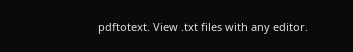pdftotext. View .txt files with any editor.